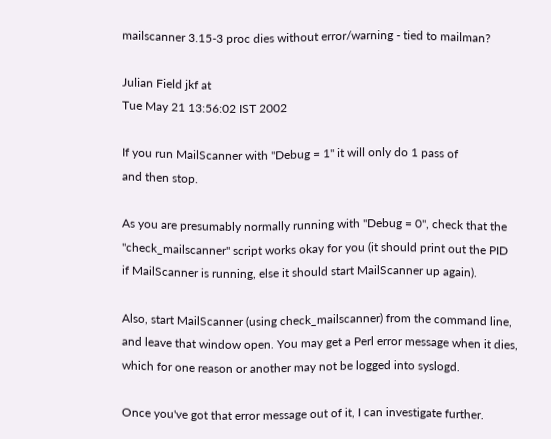mailscanner 3.15-3 proc dies without error/warning - tied to mailman?

Julian Field jkf at
Tue May 21 13:56:02 IST 2002

If you run MailScanner with "Debug = 1" it will only do 1 pass of
and then stop.

As you are presumably normally running with "Debug = 0", check that the
"check_mailscanner" script works okay for you (it should print out the PID
if MailScanner is running, else it should start MailScanner up again).

Also, start MailScanner (using check_mailscanner) from the command line,
and leave that window open. You may get a Perl error message when it dies,
which for one reason or another may not be logged into syslogd.

Once you've got that error message out of it, I can investigate further.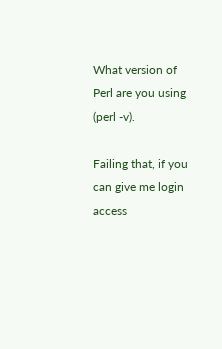What version of Perl are you using (perl -v).

Failing that, if you can give me login access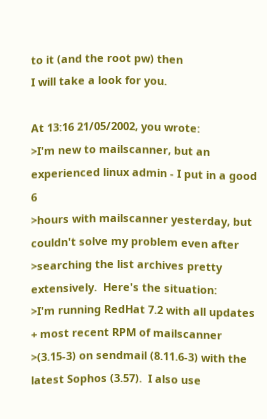to it (and the root pw) then
I will take a look for you.

At 13:16 21/05/2002, you wrote:
>I'm new to mailscanner, but an experienced linux admin - I put in a good 6
>hours with mailscanner yesterday, but couldn't solve my problem even after
>searching the list archives pretty extensively.  Here's the situation:
>I'm running RedHat 7.2 with all updates + most recent RPM of mailscanner
>(3.15-3) on sendmail (8.11.6-3) with the latest Sophos (3.57).  I also use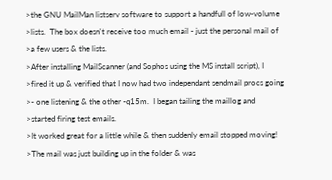>the GNU MailMan listserv software to support a handfull of low-volume
>lists.  The box doesn't receive too much email - just the personal mail of
>a few users & the lists.
>After installing MailScanner (and Sophos using the MS install script), I
>fired it up & verified that I now had two independant sendmail procs going
>- one listening & the other -q15m.  I began tailing the maillog and
>started firing test emails.
>It worked great for a little while & then suddenly email stopped moving!
>The mail was just building up in the folder & was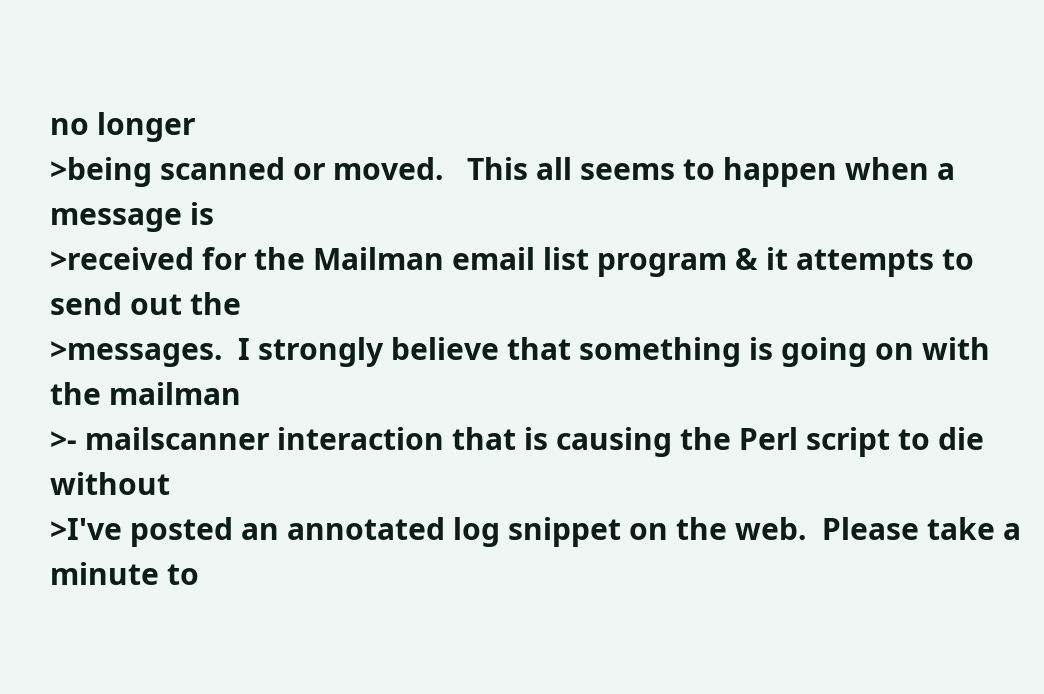no longer
>being scanned or moved.   This all seems to happen when a message is
>received for the Mailman email list program & it attempts to send out the
>messages.  I strongly believe that something is going on with the mailman
>- mailscanner interaction that is causing the Perl script to die without
>I've posted an annotated log snippet on the web.  Please take a minute to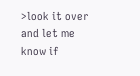>look it over and let me know if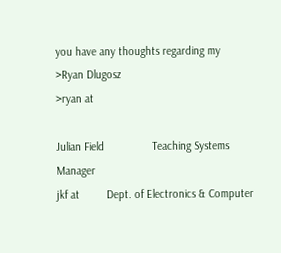you have any thoughts regarding my
>Ryan Dlugosz
>ryan at

Julian Field                Teaching Systems Manager
jkf at         Dept. of Electronics & Computer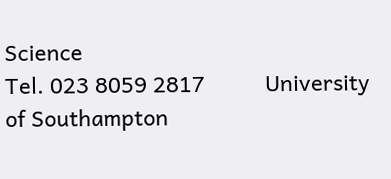Science
Tel. 023 8059 2817          University of Southampton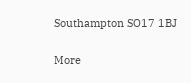Southampton SO17 1BJ

More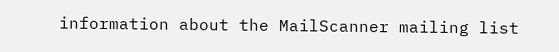information about the MailScanner mailing list